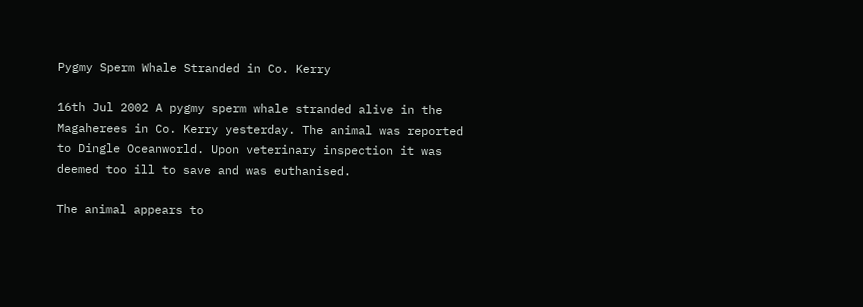Pygmy Sperm Whale Stranded in Co. Kerry

16th Jul 2002 A pygmy sperm whale stranded alive in the Magaherees in Co. Kerry yesterday. The animal was reported to Dingle Oceanworld. Upon veterinary inspection it was deemed too ill to save and was euthanised.

The animal appears to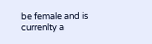be female and is currenlty a